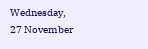Wednesday, 27 November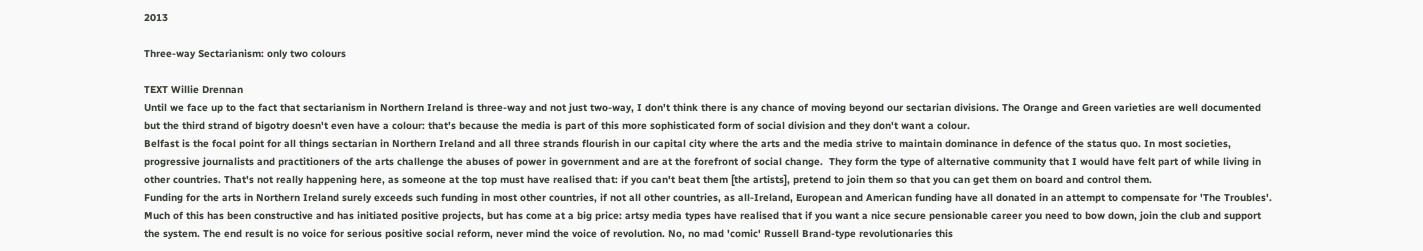2013

Three-way Sectarianism: only two colours

TEXT Willie Drennan
Until we face up to the fact that sectarianism in Northern Ireland is three-way and not just two-way, I don't think there is any chance of moving beyond our sectarian divisions. The Orange and Green varieties are well documented but the third strand of bigotry doesn't even have a colour: that's because the media is part of this more sophisticated form of social division and they don't want a colour.
Belfast is the focal point for all things sectarian in Northern Ireland and all three strands flourish in our capital city where the arts and the media strive to maintain dominance in defence of the status quo. In most societies, progressive journalists and practitioners of the arts challenge the abuses of power in government and are at the forefront of social change.  They form the type of alternative community that I would have felt part of while living in other countries. That's not really happening here, as someone at the top must have realised that: if you can't beat them [the artists], pretend to join them so that you can get them on board and control them.
Funding for the arts in Northern Ireland surely exceeds such funding in most other countries, if not all other countries, as all-Ireland, European and American funding have all donated in an attempt to compensate for 'The Troubles'. Much of this has been constructive and has initiated positive projects, but has come at a big price: artsy media types have realised that if you want a nice secure pensionable career you need to bow down, join the club and support the system. The end result is no voice for serious positive social reform, never mind the voice of revolution. No, no mad 'comic' Russell Brand-type revolutionaries this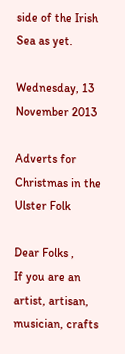side of the Irish Sea as yet.

Wednesday, 13 November 2013

Adverts for Christmas in the Ulster Folk

Dear Folks ,
If you are an artist, artisan, musician, crafts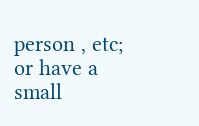person , etc;  or have a small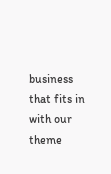business that fits in with our theme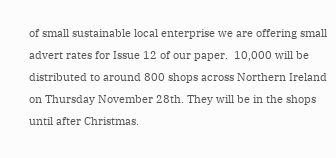of small sustainable local enterprise we are offering small advert rates for Issue 12 of our paper.  10,000 will be distributed to around 800 shops across Northern Ireland on Thursday November 28th. They will be in the shops until after Christmas.